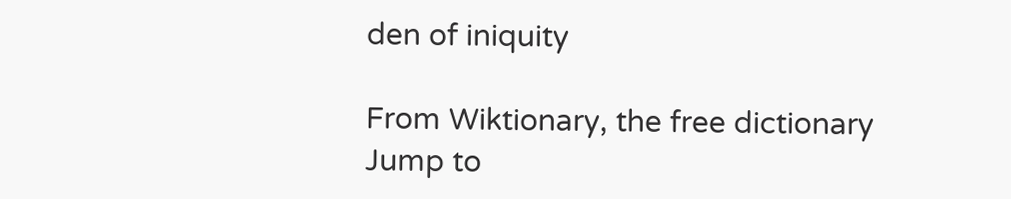den of iniquity

From Wiktionary, the free dictionary
Jump to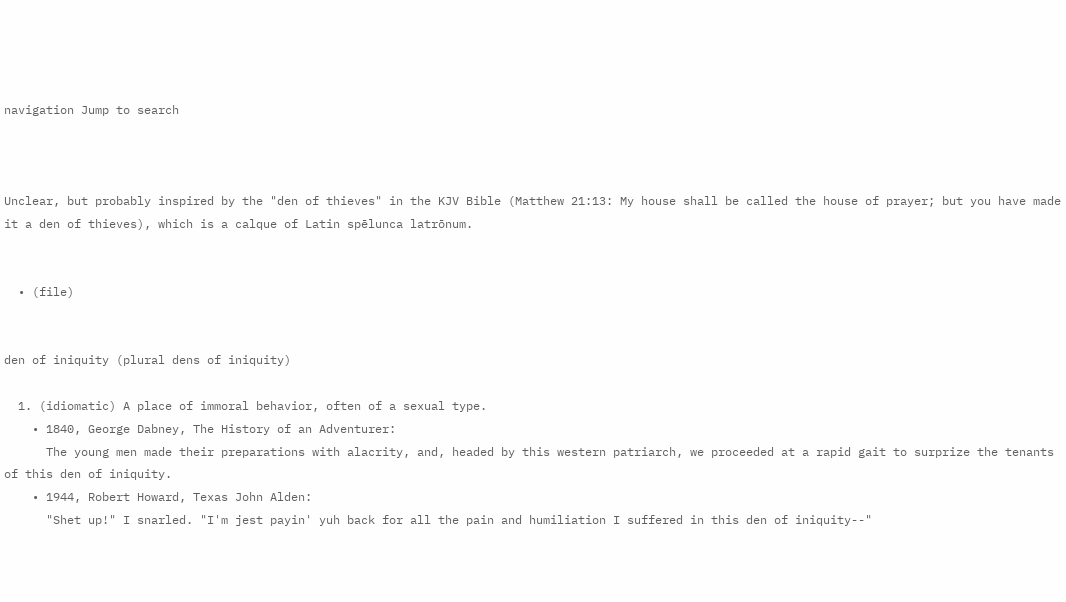navigation Jump to search



Unclear, but probably inspired by the "den of thieves" in the KJV Bible (Matthew 21:13: My house shall be called the house of prayer; but you have made it a den of thieves), which is a calque of Latin spēlunca latrōnum.


  • (file)


den of iniquity (plural dens of iniquity)

  1. (idiomatic) A place of immoral behavior, often of a sexual type.
    • 1840, George Dabney, The History of an Adventurer:
      The young men made their preparations with alacrity, and, headed by this western patriarch, we proceeded at a rapid gait to surprize the tenants of this den of iniquity.
    • 1944, Robert Howard, Texas John Alden:
      "Shet up!" I snarled. "I'm jest payin' yuh back for all the pain and humiliation I suffered in this den of iniquity--"